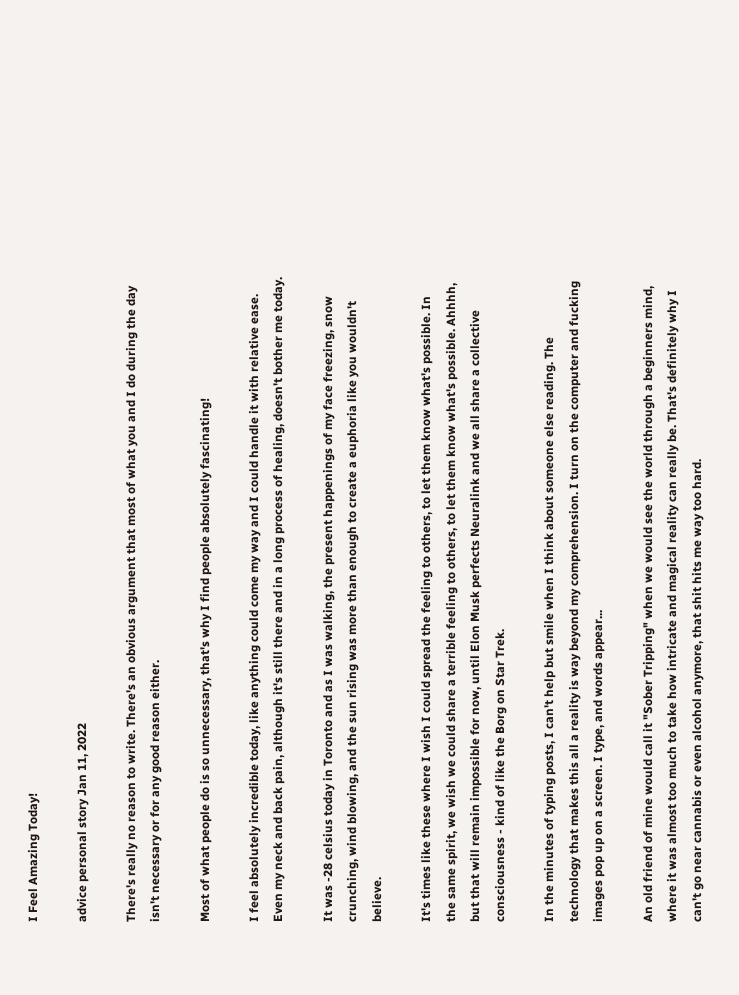I Feel Amazing Today!

advice personal story Jan 11, 2022

There's really no reason to write. There's an obvious argument that most of what you and I do during the day isn't necessary or for any good reason either.

Most of what people do is so unnecessary, that's why I find people absolutely fascinating!

I feel absolutely incredible today, like anything could come my way and I could handle it with relative ease. Even my neck and back pain, although it's still there and in a long process of healing, doesn't bother me today.

It was -28 celsius today in Toronto and as I was walking, the present happenings of my face freezing, snow crunching, wind blowing, and the sun rising was more than enough to create a euphoria like you wouldn't believe.

It's times like these where I wish I could spread the feeling to others, to let them know what's possible. In the same spirit, we wish we could share a terrible feeling to others, to let them know what's possible. Ahhhh, but that will remain impossible for now, until Elon Musk perfects Neuralink and we all share a collective consciousness - kind of like the Borg on Star Trek.

In the minutes of typing posts, I can't help but smile when I think about someone else reading. The technology that makes this all a reality is way beyond my comprehension. I turn on the computer and fucking images pop up on a screen. I type, and words appear...

An old friend of mine would call it "Sober Tripping" when we would see the world through a beginners mind, where it was almost too much to take how intricate and magical reality can really be. That's definitely why I can't go near cannabis or even alcohol anymore, that shit hits me way too hard.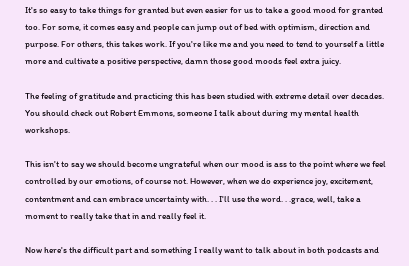It's so easy to take things for granted but even easier for us to take a good mood for granted too. For some, it comes easy and people can jump out of bed with optimism, direction and purpose. For others, this takes work. If you're like me and you need to tend to yourself a little more and cultivate a positive perspective, damn those good moods feel extra juicy.

The feeling of gratitude and practicing this has been studied with extreme detail over decades. You should check out Robert Emmons, someone I talk about during my mental health workshops.

This isn't to say we should become ungrateful when our mood is ass to the point where we feel controlled by our emotions, of course not. However, when we do experience joy, excitement, contentment and can embrace uncertainty with. . . I'll use the word. . .grace, well, take a moment to really take that in and really feel it.

Now here's the difficult part and something I really want to talk about in both podcasts and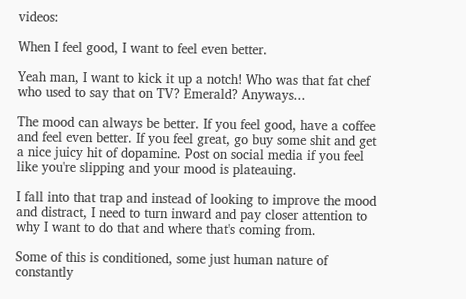videos:

When I feel good, I want to feel even better.

Yeah man, I want to kick it up a notch! Who was that fat chef who used to say that on TV? Emerald? Anyways...

The mood can always be better. If you feel good, have a coffee and feel even better. If you feel great, go buy some shit and get a nice juicy hit of dopamine. Post on social media if you feel like you're slipping and your mood is plateauing.

I fall into that trap and instead of looking to improve the mood and distract, I need to turn inward and pay closer attention to why I want to do that and where that's coming from.

Some of this is conditioned, some just human nature of constantly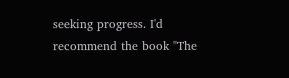seeking progress. I'd recommend the book "The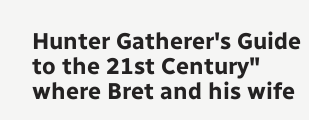Hunter Gatherer's Guide to the 21st Century" where Bret and his wife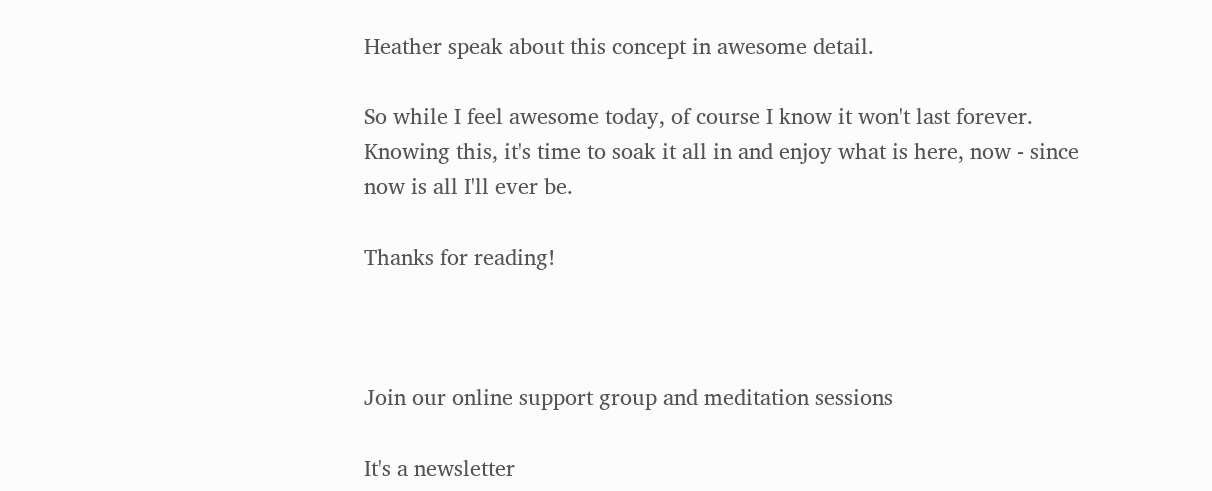Heather speak about this concept in awesome detail.

So while I feel awesome today, of course I know it won't last forever. Knowing this, it's time to soak it all in and enjoy what is here, now - since now is all I'll ever be.

Thanks for reading!



Join our online support group and meditation sessions

It's a newsletter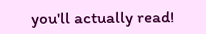you'll actually read!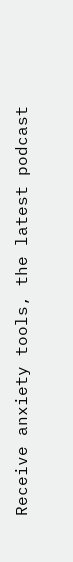Receive anxiety tools, the latest podcast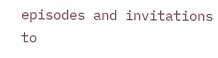episodes and invitations to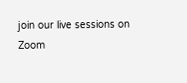join our live sessions on Zoom